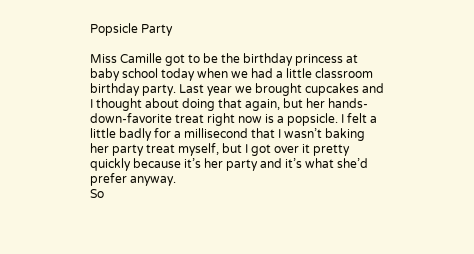Popsicle Party

Miss Camille got to be the birthday princess at baby school today when we had a little classroom birthday party. Last year we brought cupcakes and I thought about doing that again, but her hands-down-favorite treat right now is a popsicle. I felt a little badly for a millisecond that I wasn’t baking her party treat myself, but I got over it pretty quickly because it’s her party and it’s what she’d prefer anyway.
So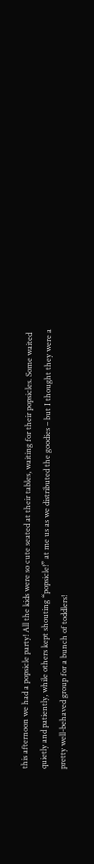this afternoon we had a popsicle party! All the kids were so cute seated at their tables, waiting for their popsicles. Some waited quietly and patiently, while others kept shouting “popsicle!” at me us as we distributed the goodies – but I thought they were a pretty well-behaved group for a bunch of toddlers!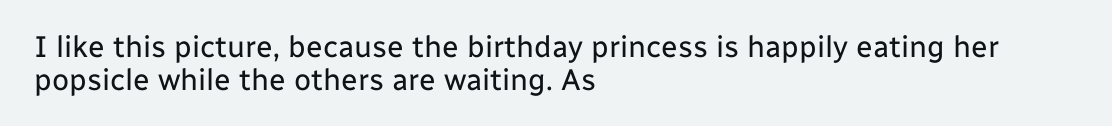I like this picture, because the birthday princess is happily eating her popsicle while the others are waiting. As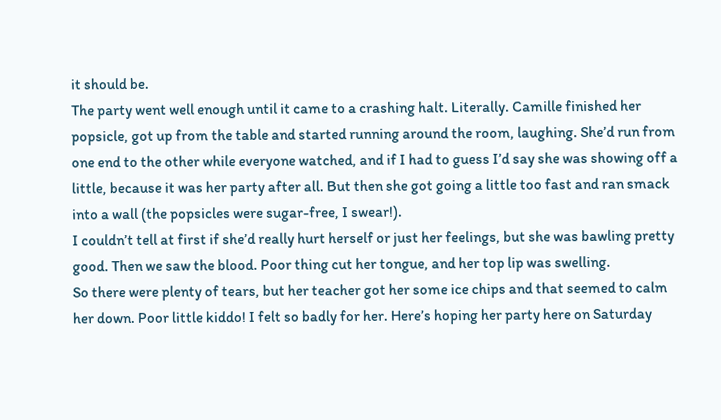it should be.
The party went well enough until it came to a crashing halt. Literally. Camille finished her popsicle, got up from the table and started running around the room, laughing. She’d run from one end to the other while everyone watched, and if I had to guess I’d say she was showing off a little, because it was her party after all. But then she got going a little too fast and ran smack into a wall (the popsicles were sugar-free, I swear!).
I couldn’t tell at first if she’d really hurt herself or just her feelings, but she was bawling pretty good. Then we saw the blood. Poor thing cut her tongue, and her top lip was swelling.
So there were plenty of tears, but her teacher got her some ice chips and that seemed to calm her down. Poor little kiddo! I felt so badly for her. Here’s hoping her party here on Saturday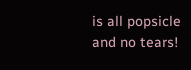is all popsicle and no tears!